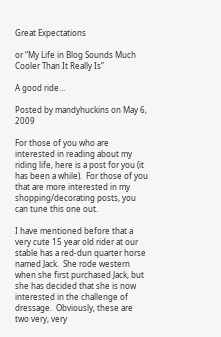Great Expectations

or “My Life in Blog Sounds Much Cooler Than It Really Is”

A good ride…

Posted by mandyhuckins on May 6, 2009

For those of you who are interested in reading about my riding life, here is a post for you (it has been a while).  For those of you that are more interested in my shopping/decorating posts, you can tune this one out.

I have mentioned before that a very cute 15 year old rider at our stable has a red-dun quarter horse named Jack.  She rode western when she first purchased Jack, but she has decided that she is now interested in the challenge of dressage.  Obviously, these are two very, very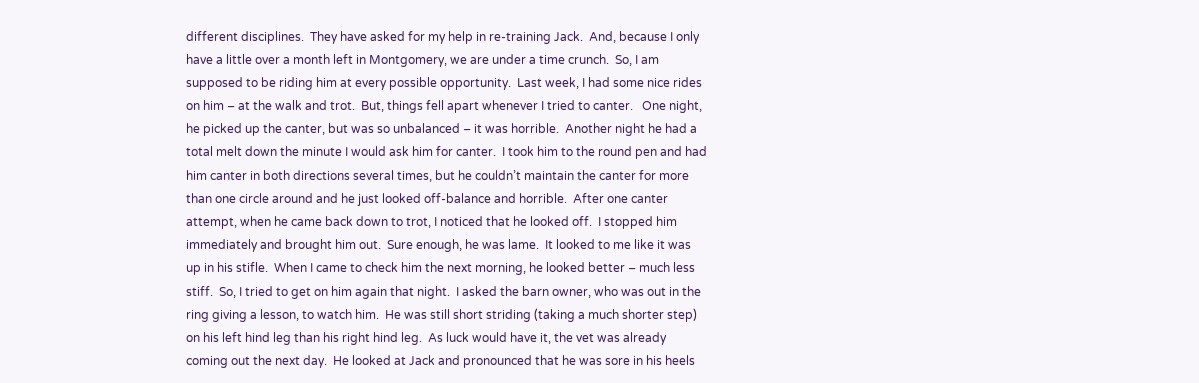different disciplines.  They have asked for my help in re-training Jack.  And, because I only have a little over a month left in Montgomery, we are under a time crunch.  So, I am supposed to be riding him at every possible opportunity.  Last week, I had some nice rides on him – at the walk and trot.  But, things fell apart whenever I tried to canter.   One night, he picked up the canter, but was so unbalanced – it was horrible.  Another night he had a total melt down the minute I would ask him for canter.  I took him to the round pen and had him canter in both directions several times, but he couldn’t maintain the canter for more than one circle around and he just looked off-balance and horrible.  After one canter attempt, when he came back down to trot, I noticed that he looked off.  I stopped him immediately and brought him out.  Sure enough, he was lame.  It looked to me like it was up in his stifle.  When I came to check him the next morning, he looked better – much less stiff.  So, I tried to get on him again that night.  I asked the barn owner, who was out in the ring giving a lesson, to watch him.  He was still short striding (taking a much shorter step) on his left hind leg than his right hind leg.  As luck would have it, the vet was already coming out the next day.  He looked at Jack and pronounced that he was sore in his heels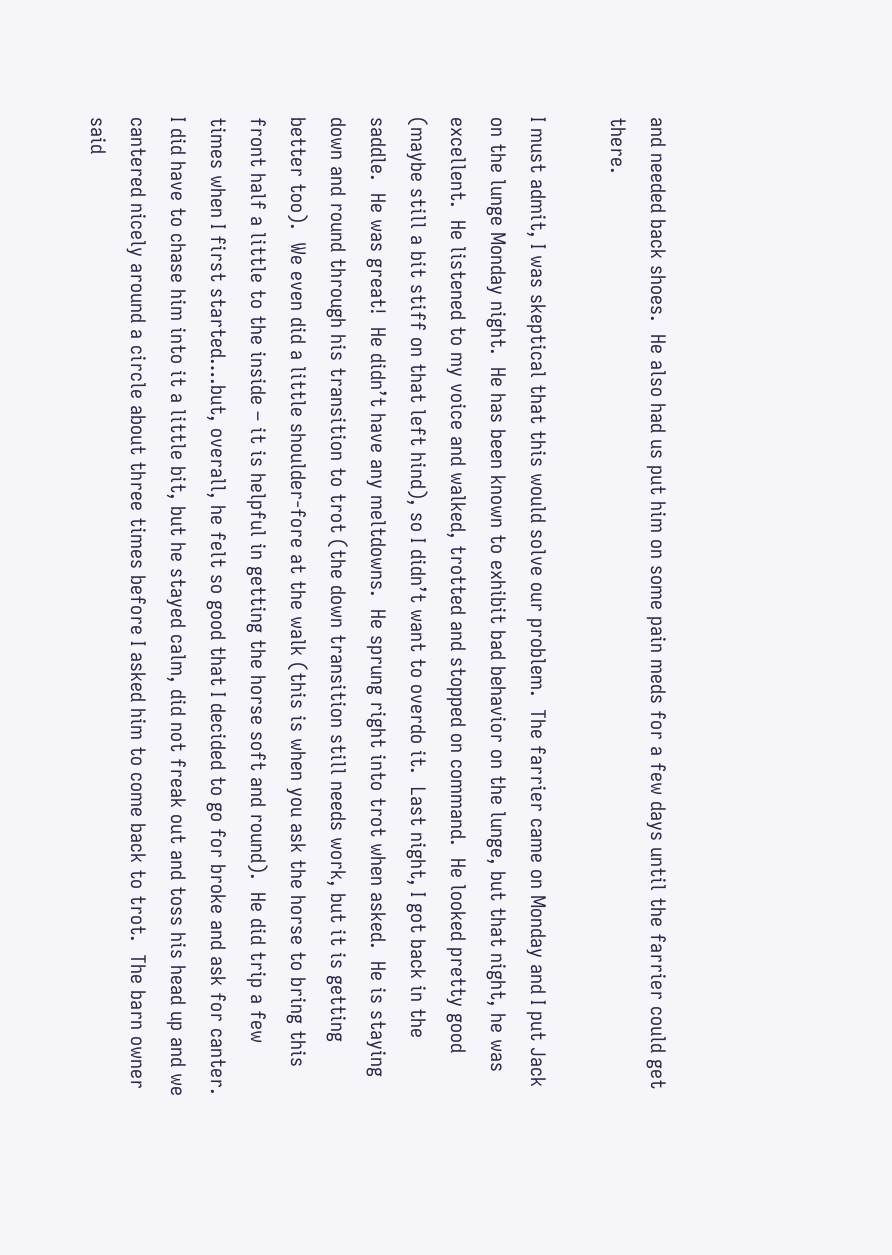and needed back shoes.  He also had us put him on some pain meds for a few days until the farrier could get there.

I must admit, I was skeptical that this would solve our problem.  The farrier came on Monday and I put Jack on the lunge Monday night.  He has been known to exhibit bad behavior on the lunge, but that night, he was excellent.  He listened to my voice and walked, trotted and stopped on command.  He looked pretty good (maybe still a bit stiff on that left hind), so I didn’t want to overdo it.  Last night, I got back in the saddle.  He was great!  He didn’t have any meltdowns.  He sprung right into trot when asked.  He is staying down and round through his transition to trot (the down transition still needs work, but it is getting better too).  We even did a little shoulder-fore at the walk (this is when you ask the horse to bring this front half a little to the inside – it is helpful in getting the horse soft and round).  He did trip a few times when I first started….but, overall, he felt so good that I decided to go for broke and ask for canter.  I did have to chase him into it a little bit, but he stayed calm, did not freak out and toss his head up and we cantered nicely around a circle about three times before I asked him to come back to trot.  The barn owner said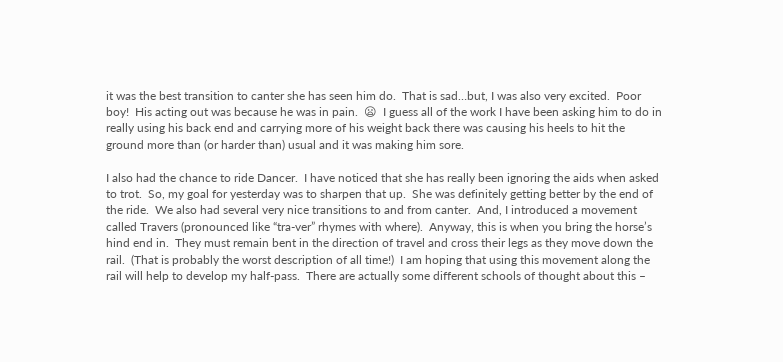it was the best transition to canter she has seen him do.  That is sad…but, I was also very excited.  Poor boy!  His acting out was because he was in pain.  😦  I guess all of the work I have been asking him to do in really using his back end and carrying more of his weight back there was causing his heels to hit the ground more than (or harder than) usual and it was making him sore.

I also had the chance to ride Dancer.  I have noticed that she has really been ignoring the aids when asked to trot.  So, my goal for yesterday was to sharpen that up.  She was definitely getting better by the end of the ride.  We also had several very nice transitions to and from canter.  And, I introduced a movement called Travers (pronounced like “tra-ver” rhymes with where).  Anyway, this is when you bring the horse’s hind end in.  They must remain bent in the direction of travel and cross their legs as they move down the rail.  (That is probably the worst description of all time!)  I am hoping that using this movement along the rail will help to develop my half-pass.  There are actually some different schools of thought about this –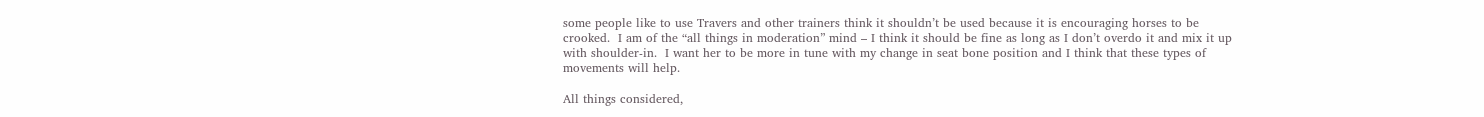some people like to use Travers and other trainers think it shouldn’t be used because it is encouraging horses to be crooked.  I am of the “all things in moderation” mind – I think it should be fine as long as I don’t overdo it and mix it up with shoulder-in.  I want her to be more in tune with my change in seat bone position and I think that these types of movements will help.

All things considered,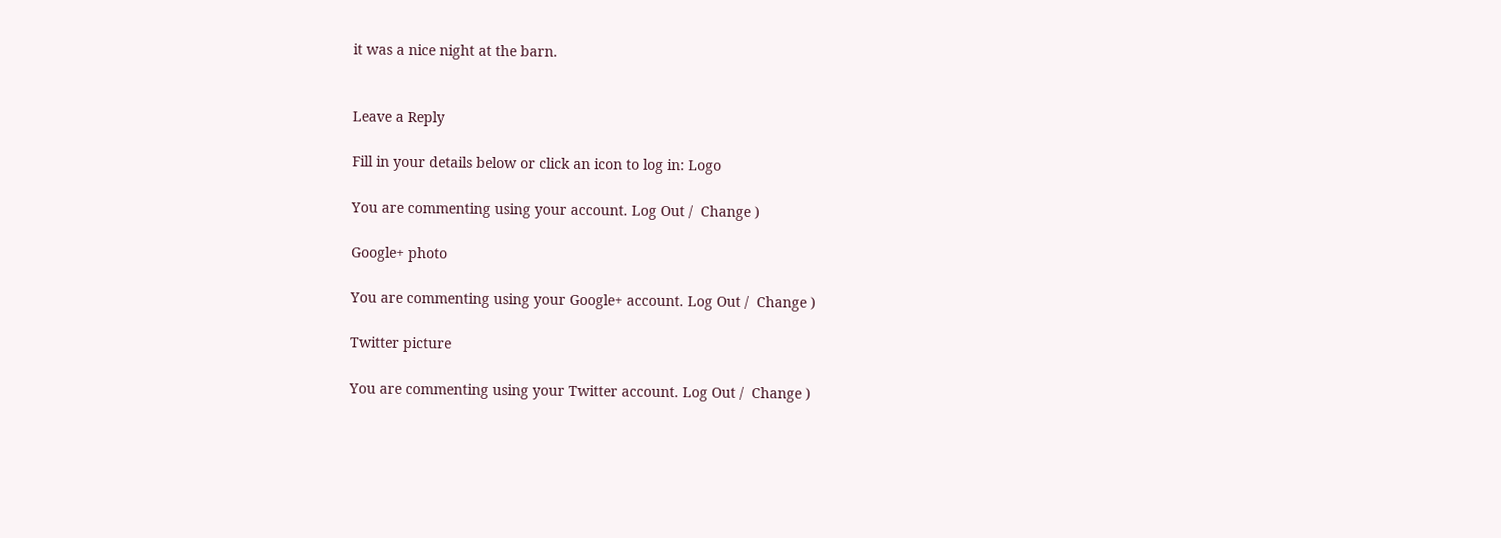it was a nice night at the barn.


Leave a Reply

Fill in your details below or click an icon to log in: Logo

You are commenting using your account. Log Out /  Change )

Google+ photo

You are commenting using your Google+ account. Log Out /  Change )

Twitter picture

You are commenting using your Twitter account. Log Out /  Change )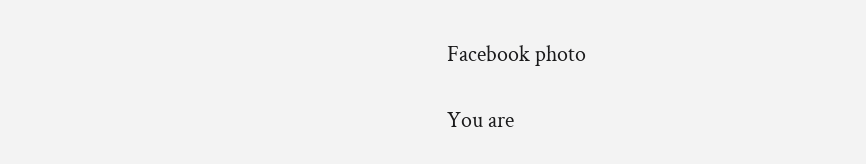Facebook photo

You are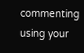commenting using your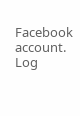Facebook account. Log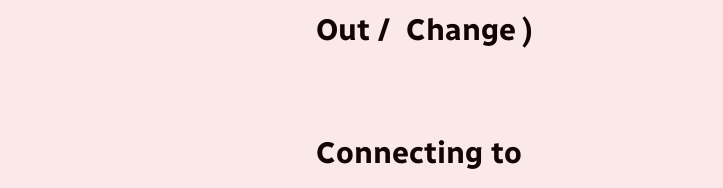Out /  Change )


Connecting to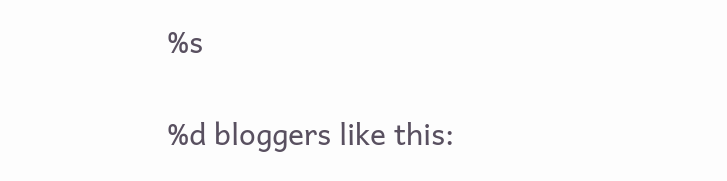%s

%d bloggers like this: